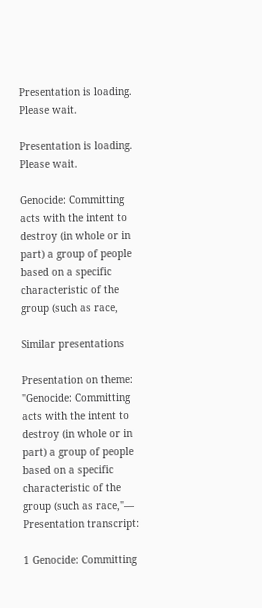Presentation is loading. Please wait.

Presentation is loading. Please wait.

Genocide: Committing acts with the intent to destroy (in whole or in part) a group of people based on a specific characteristic of the group (such as race,

Similar presentations

Presentation on theme: "Genocide: Committing acts with the intent to destroy (in whole or in part) a group of people based on a specific characteristic of the group (such as race,"— Presentation transcript:

1 Genocide: Committing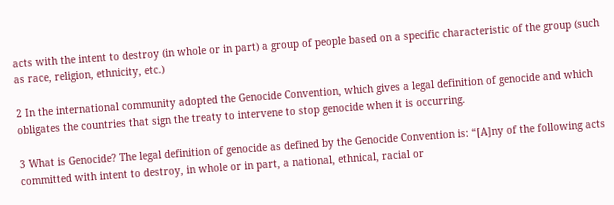acts with the intent to destroy (in whole or in part) a group of people based on a specific characteristic of the group (such as race, religion, ethnicity, etc.)

2 In the international community adopted the Genocide Convention, which gives a legal definition of genocide and which obligates the countries that sign the treaty to intervene to stop genocide when it is occurring.

3 What is Genocide? The legal definition of genocide as defined by the Genocide Convention is: “[A]ny of the following acts committed with intent to destroy, in whole or in part, a national, ethnical, racial or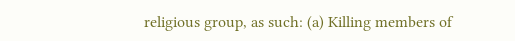religious group, as such: (a) Killing members of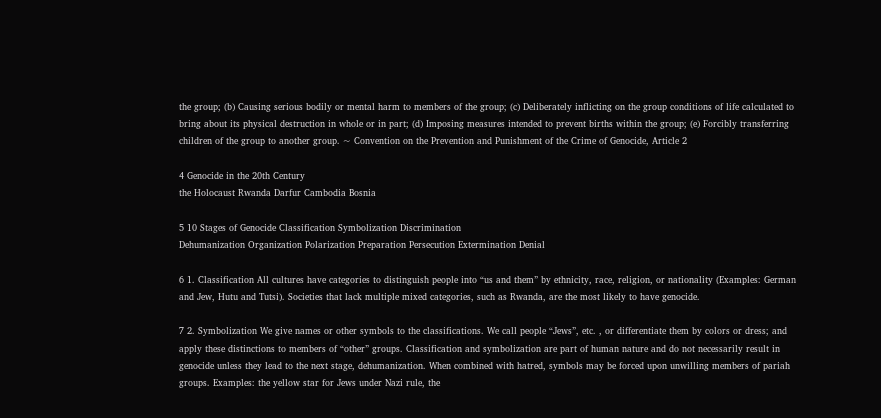the group; (b) Causing serious bodily or mental harm to members of the group; (c) Deliberately inflicting on the group conditions of life calculated to bring about its physical destruction in whole or in part; (d) Imposing measures intended to prevent births within the group; (e) Forcibly transferring children of the group to another group. ~ Convention on the Prevention and Punishment of the Crime of Genocide, Article 2

4 Genocide in the 20th Century
the Holocaust Rwanda Darfur Cambodia Bosnia

5 10 Stages of Genocide Classification Symbolization Discrimination
Dehumanization Organization Polarization Preparation Persecution Extermination Denial

6 1. Classification All cultures have categories to distinguish people into “us and them” by ethnicity, race, religion, or nationality (Examples: German and Jew, Hutu and Tutsi). Societies that lack multiple mixed categories, such as Rwanda, are the most likely to have genocide.

7 2. Symbolization We give names or other symbols to the classifications. We call people “Jews”, etc. , or differentiate them by colors or dress; and apply these distinctions to members of “other” groups. Classification and symbolization are part of human nature and do not necessarily result in genocide unless they lead to the next stage, dehumanization. When combined with hatred, symbols may be forced upon unwilling members of pariah groups. Examples: the yellow star for Jews under Nazi rule, the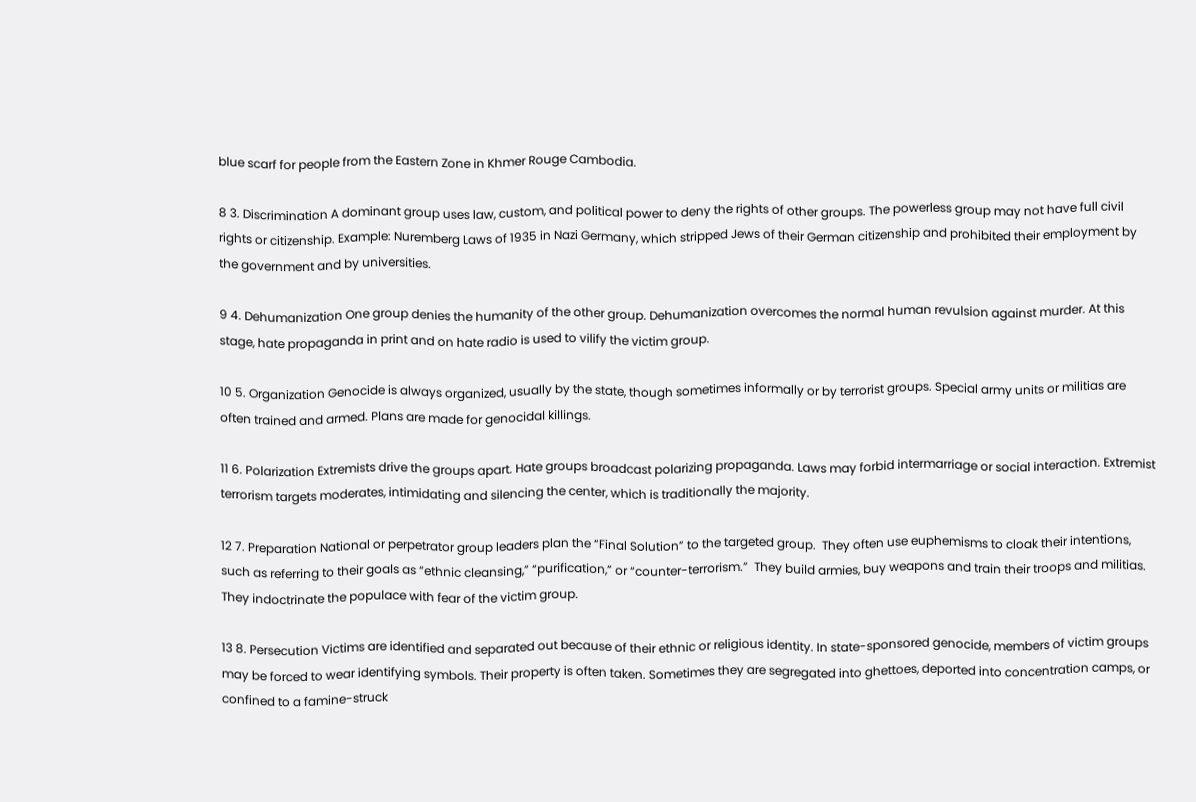blue scarf for people from the Eastern Zone in Khmer Rouge Cambodia.

8 3. Discrimination A dominant group uses law, custom, and political power to deny the rights of other groups. The powerless group may not have full civil rights or citizenship. Example: Nuremberg Laws of 1935 in Nazi Germany, which stripped Jews of their German citizenship and prohibited their employment by the government and by universities.

9 4. Dehumanization One group denies the humanity of the other group. Dehumanization overcomes the normal human revulsion against murder. At this stage, hate propaganda in print and on hate radio is used to vilify the victim group.

10 5. Organization Genocide is always organized, usually by the state, though sometimes informally or by terrorist groups. Special army units or militias are often trained and armed. Plans are made for genocidal killings.

11 6. Polarization Extremists drive the groups apart. Hate groups broadcast polarizing propaganda. Laws may forbid intermarriage or social interaction. Extremist terrorism targets moderates, intimidating and silencing the center, which is traditionally the majority.

12 7. Preparation National or perpetrator group leaders plan the “Final Solution” to the targeted group.  They often use euphemisms to cloak their intentions, such as referring to their goals as “ethnic cleansing,” “purification,” or “counter-terrorism.”  They build armies, buy weapons and train their troops and militias.  They indoctrinate the populace with fear of the victim group.

13 8. Persecution Victims are identified and separated out because of their ethnic or religious identity. In state-sponsored genocide, members of victim groups may be forced to wear identifying symbols. Their property is often taken. Sometimes they are segregated into ghettoes, deported into concentration camps, or confined to a famine-struck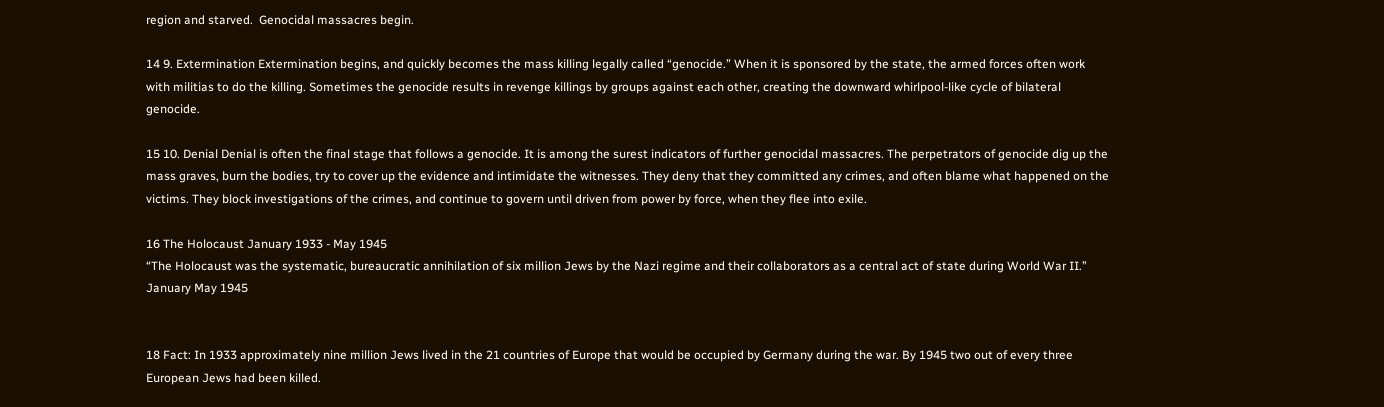region and starved.  Genocidal massacres begin.

14 9. Extermination Extermination begins, and quickly becomes the mass killing legally called “genocide.” When it is sponsored by the state, the armed forces often work with militias to do the killing. Sometimes the genocide results in revenge killings by groups against each other, creating the downward whirlpool-like cycle of bilateral genocide.

15 10. Denial Denial is often the final stage that follows a genocide. It is among the surest indicators of further genocidal massacres. The perpetrators of genocide dig up the mass graves, burn the bodies, try to cover up the evidence and intimidate the witnesses. They deny that they committed any crimes, and often blame what happened on the victims. They block investigations of the crimes, and continue to govern until driven from power by force, when they flee into exile.

16 The Holocaust January 1933 - May 1945
“The Holocaust was the systematic, bureaucratic annihilation of six million Jews by the Nazi regime and their collaborators as a central act of state during World War II.” January May 1945


18 Fact: In 1933 approximately nine million Jews lived in the 21 countries of Europe that would be occupied by Germany during the war. By 1945 two out of every three European Jews had been killed.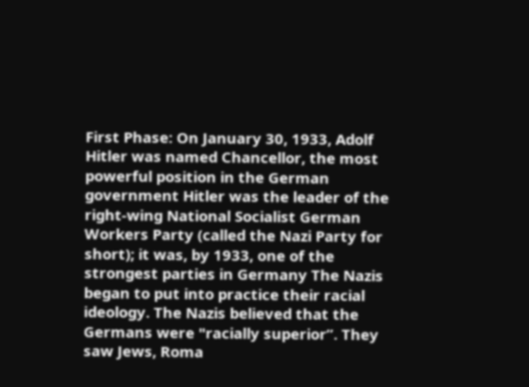First Phase: On January 30, 1933, Adolf Hitler was named Chancellor, the most powerful position in the German government Hitler was the leader of the right-wing National Socialist German Workers Party (called the Nazi Party for short); it was, by 1933, one of the strongest parties in Germany The Nazis began to put into practice their racial ideology. The Nazis believed that the Germans were "racially superior”. They saw Jews, Roma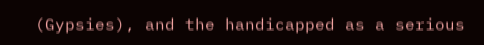(Gypsies), and the handicapped as a serious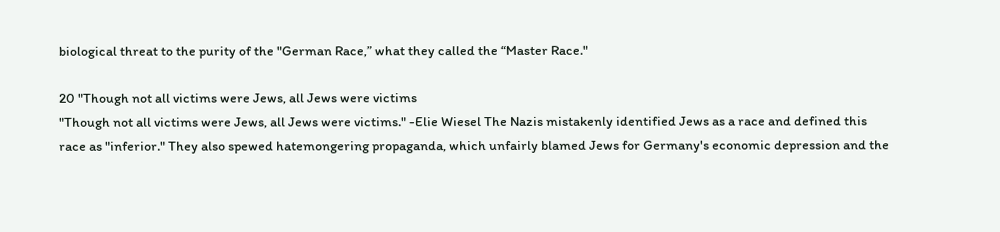biological threat to the purity of the "German Race,” what they called the “Master Race."

20 "Though not all victims were Jews, all Jews were victims
"Though not all victims were Jews, all Jews were victims." -Elie Wiesel The Nazis mistakenly identified Jews as a race and defined this race as "inferior." They also spewed hatemongering propaganda, which unfairly blamed Jews for Germany's economic depression and the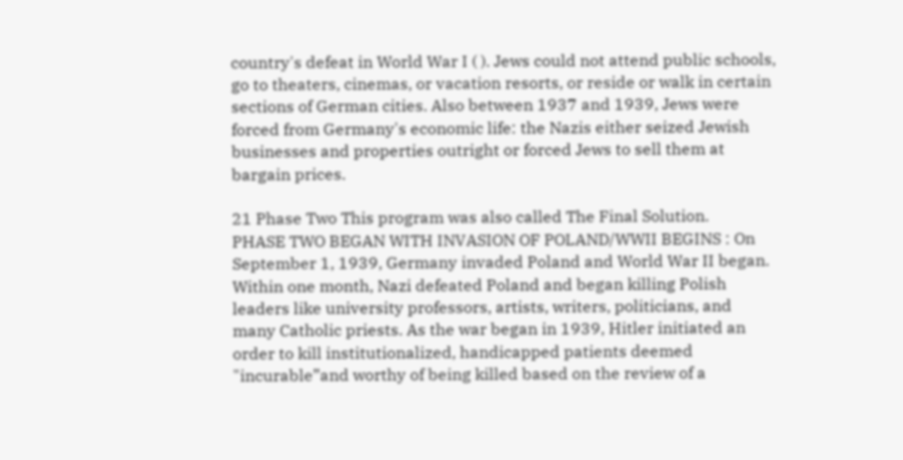country's defeat in World War I ( ). Jews could not attend public schools, go to theaters, cinemas, or vacation resorts, or reside or walk in certain sections of German cities. Also between 1937 and 1939, Jews were forced from Germany's economic life: the Nazis either seized Jewish businesses and properties outright or forced Jews to sell them at bargain prices.

21 Phase Two This program was also called The Final Solution.
PHASE TWO BEGAN WITH INVASION OF POLAND/WWII BEGINS : On September 1, 1939, Germany invaded Poland and World War II began. Within one month, Nazi defeated Poland and began killing Polish leaders like university professors, artists, writers, politicians, and many Catholic priests. As the war began in 1939, Hitler initiated an order to kill institutionalized, handicapped patients deemed "incurable”and worthy of being killed based on the review of a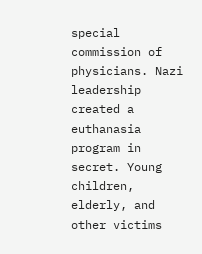special commission of physicians. Nazi leadership created a euthanasia program in secret. Young children, elderly, and other victims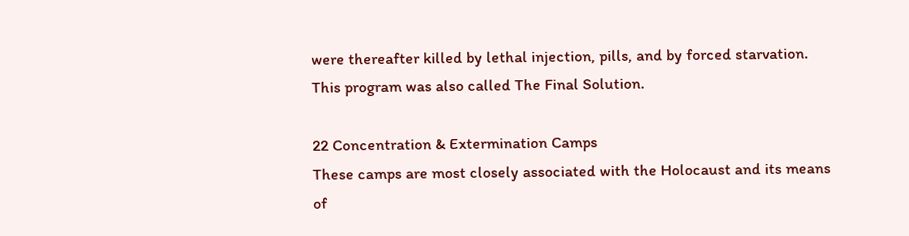were thereafter killed by lethal injection, pills, and by forced starvation. This program was also called The Final Solution.

22 Concentration & Extermination Camps
These camps are most closely associated with the Holocaust and its means of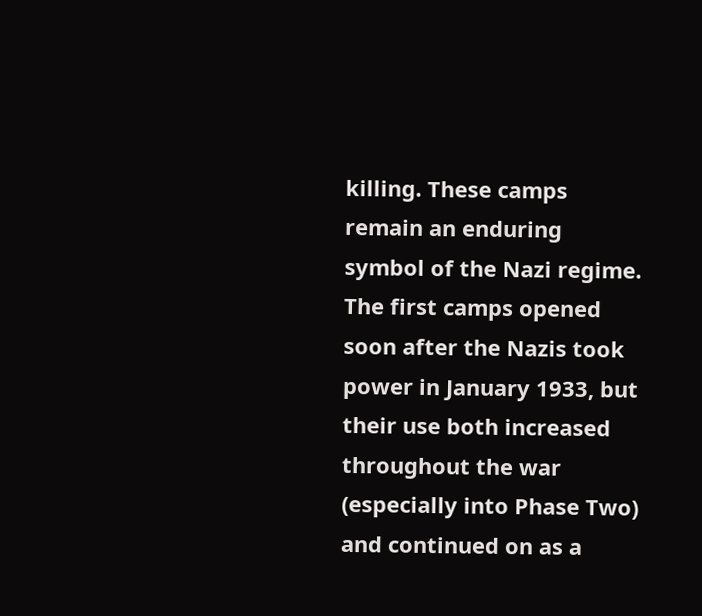killing. These camps remain an enduring symbol of the Nazi regime. The first camps opened soon after the Nazis took power in January 1933, but their use both increased throughout the war (especially into Phase Two) and continued on as a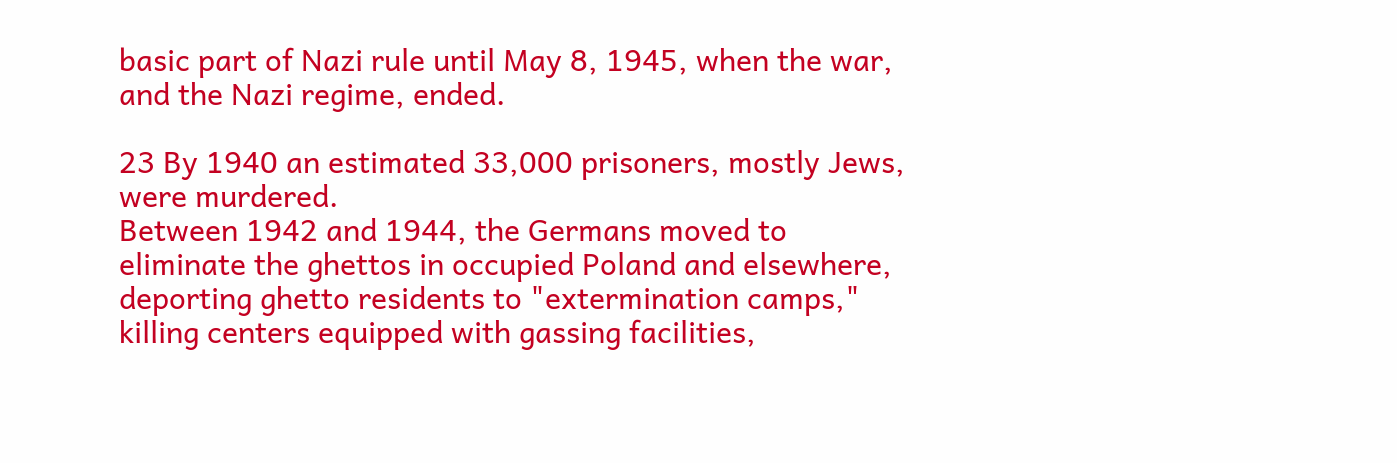basic part of Nazi rule until May 8, 1945, when the war, and the Nazi regime, ended.

23 By 1940 an estimated 33,000 prisoners, mostly Jews, were murdered.
Between 1942 and 1944, the Germans moved to eliminate the ghettos in occupied Poland and elsewhere, deporting ghetto residents to "extermination camps," killing centers equipped with gassing facilities,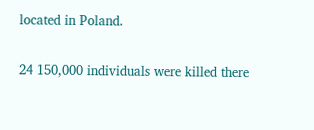located in Poland.

24 150,000 individuals were killed there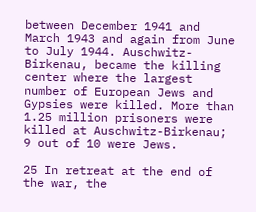between December 1941 and March 1943 and again from June to July 1944. Auschwitz-Birkenau, became the killing center where the largest number of European Jews and Gypsies were killed. More than 1.25 million prisoners were killed at Auschwitz-Birkenau; 9 out of 10 were Jews.

25 In retreat at the end of the war, the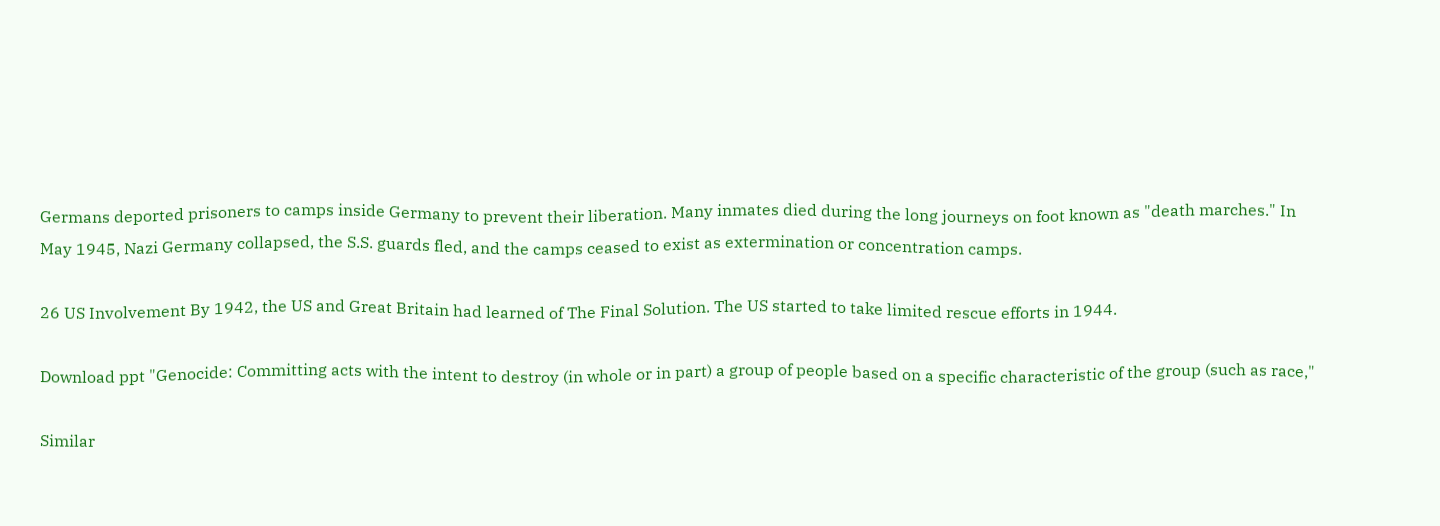Germans deported prisoners to camps inside Germany to prevent their liberation. Many inmates died during the long journeys on foot known as "death marches." In May 1945, Nazi Germany collapsed, the S.S. guards fled, and the camps ceased to exist as extermination or concentration camps.

26 US Involvement By 1942, the US and Great Britain had learned of The Final Solution. The US started to take limited rescue efforts in 1944.

Download ppt "Genocide: Committing acts with the intent to destroy (in whole or in part) a group of people based on a specific characteristic of the group (such as race,"

Similar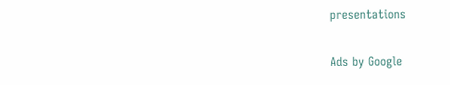presentations

Ads by Google